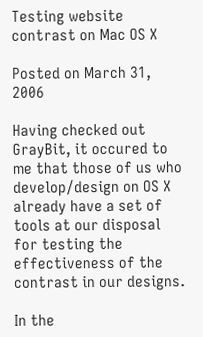Testing website contrast on Mac OS X

Posted on March 31, 2006

Having checked out GrayBit, it occured to me that those of us who develop/design on OS X already have a set of tools at our disposal for testing the effectiveness of the contrast in our designs.

In the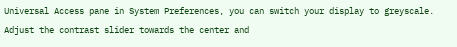Universal Access pane in System Preferences, you can switch your display to greyscale. Adjust the contrast slider towards the center and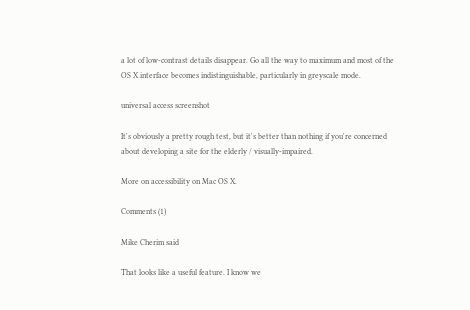a lot of low-contrast details disappear. Go all the way to maximum and most of the OS X interface becomes indistinguishable, particularly in greyscale mode.

universal access screenshot

It's obviously a pretty rough test, but it's better than nothing if you're concerned about developing a site for the elderly / visually-impaired.

More on accessibility on Mac OS X.

Comments (1)

Mike Cherim said

That looks like a useful feature. I know we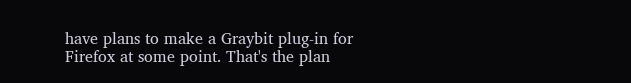have plans to make a Graybit plug-in for Firefox at some point. That's the plan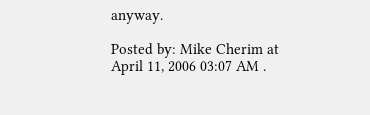anyway.

Posted by: Mike Cherim at April 11, 2006 03:07 AM .